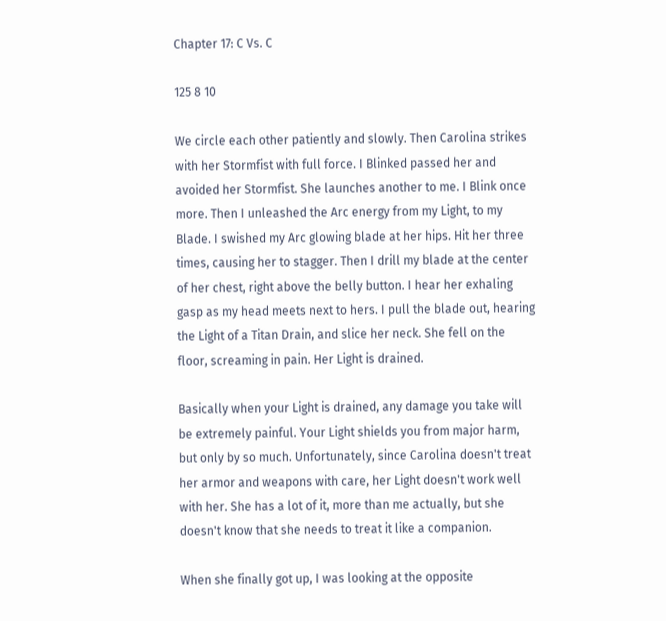Chapter 17: C Vs. C

125 8 10

We circle each other patiently and slowly. Then Carolina strikes with her Stormfist with full force. I Blinked passed her and avoided her Stormfist. She launches another to me. I Blink once more. Then I unleashed the Arc energy from my Light, to my Blade. I swished my Arc glowing blade at her hips. Hit her three times, causing her to stagger. Then I drill my blade at the center of her chest, right above the belly button. I hear her exhaling gasp as my head meets next to hers. I pull the blade out, hearing the Light of a Titan Drain, and slice her neck. She fell on the floor, screaming in pain. Her Light is drained.

Basically when your Light is drained, any damage you take will be extremely painful. Your Light shields you from major harm, but only by so much. Unfortunately, since Carolina doesn't treat her armor and weapons with care, her Light doesn't work well with her. She has a lot of it, more than me actually, but she doesn't know that she needs to treat it like a companion.

When she finally got up, I was looking at the opposite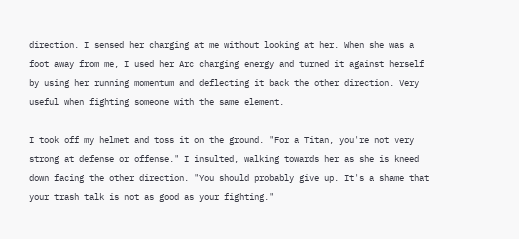direction. I sensed her charging at me without looking at her. When she was a foot away from me, I used her Arc charging energy and turned it against herself by using her running momentum and deflecting it back the other direction. Very useful when fighting someone with the same element.

I took off my helmet and toss it on the ground. "For a Titan, you're not very strong at defense or offense." I insulted, walking towards her as she is kneed down facing the other direction. "You should probably give up. It's a shame that your trash talk is not as good as your fighting."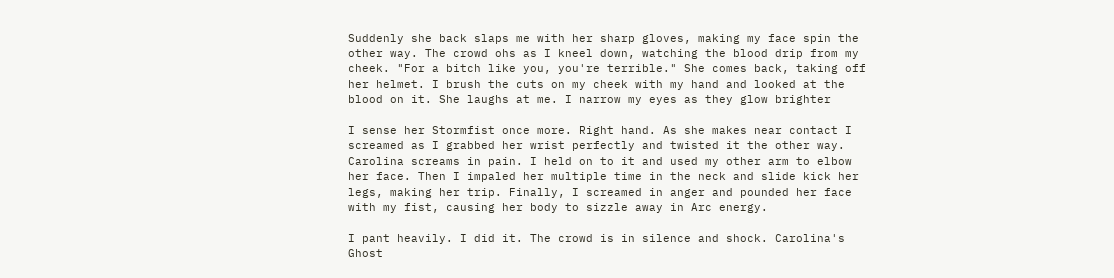Suddenly she back slaps me with her sharp gloves, making my face spin the other way. The crowd ohs as I kneel down, watching the blood drip from my cheek. "For a bitch like you, you're terrible." She comes back, taking off her helmet. I brush the cuts on my cheek with my hand and looked at the blood on it. She laughs at me. I narrow my eyes as they glow brighter

I sense her Stormfist once more. Right hand. As she makes near contact I screamed as I grabbed her wrist perfectly and twisted it the other way. Carolina screams in pain. I held on to it and used my other arm to elbow her face. Then I impaled her multiple time in the neck and slide kick her legs, making her trip. Finally, I screamed in anger and pounded her face with my fist, causing her body to sizzle away in Arc energy.

I pant heavily. I did it. The crowd is in silence and shock. Carolina's Ghost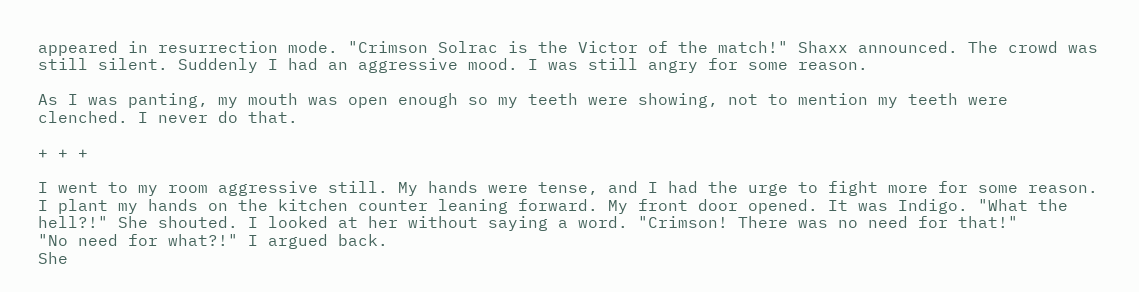appeared in resurrection mode. "Crimson Solrac is the Victor of the match!" Shaxx announced. The crowd was still silent. Suddenly I had an aggressive mood. I was still angry for some reason.

As I was panting, my mouth was open enough so my teeth were showing, not to mention my teeth were clenched. I never do that.

+ + +

I went to my room aggressive still. My hands were tense, and I had the urge to fight more for some reason. I plant my hands on the kitchen counter leaning forward. My front door opened. It was Indigo. "What the hell?!" She shouted. I looked at her without saying a word. "Crimson! There was no need for that!"
"No need for what?!" I argued back.
She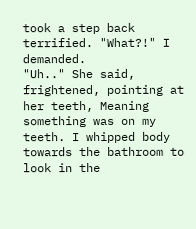took a step back terrified. "What?!" I demanded.
"Uh.." She said, frightened, pointing at her teeth, Meaning something was on my teeth. I whipped body towards the bathroom to look in the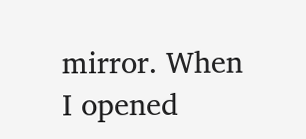mirror. When I opened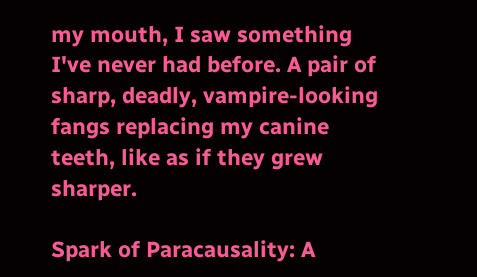my mouth, I saw something I've never had before. A pair of sharp, deadly, vampire-looking fangs replacing my canine teeth, like as if they grew sharper.

Spark of Paracausality: A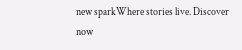new sparkWhere stories live. Discover now